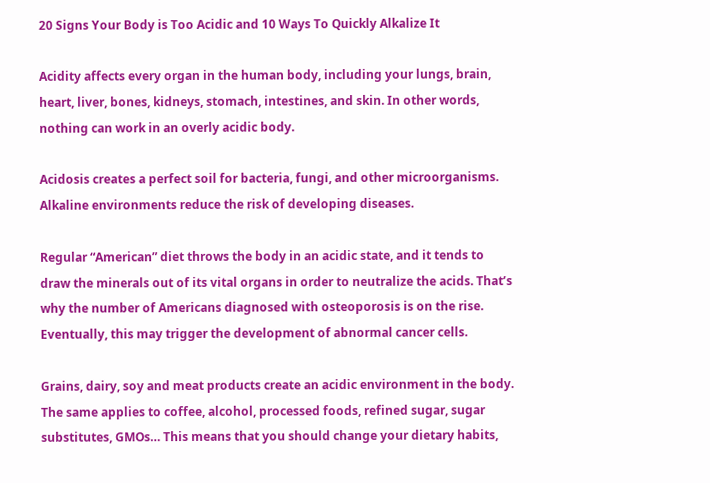20 Signs Your Body is Too Acidic and 10 Ways To Quickly Alkalize It

Acidity affects every organ in the human body, including your lungs, brain, heart, liver, bones, kidneys, stomach, intestines, and skin. In other words, nothing can work in an overly acidic body.

Acidosis creates a perfect soil for bacteria, fungi, and other microorganisms. Alkaline environments reduce the risk of developing diseases.

Regular “American” diet throws the body in an acidic state, and it tends to draw the minerals out of its vital organs in order to neutralize the acids. That’s why the number of Americans diagnosed with osteoporosis is on the rise. Eventually, this may trigger the development of abnormal cancer cells.

Grains, dairy, soy and meat products create an acidic environment in the body. The same applies to coffee, alcohol, processed foods, refined sugar, sugar substitutes, GMOs… This means that you should change your dietary habits,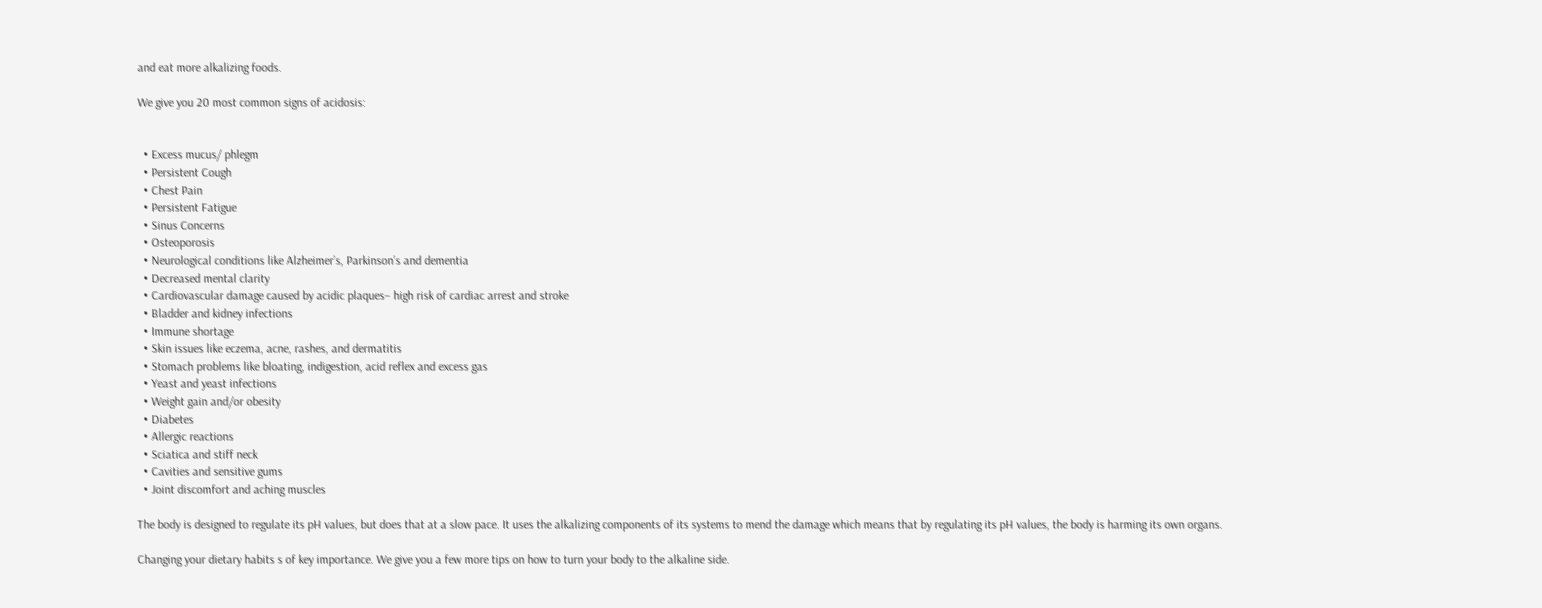and eat more alkalizing foods.

We give you 20 most common signs of acidosis:


  • Excess mucus/ phlegm
  • Persistent Cough
  • Chest Pain
  • Persistent Fatigue
  • Sinus Concerns
  • Osteoporosis
  • Neurological conditions like Alzheimer’s, Parkinson’s and dementia
  • Decreased mental clarity
  • Cardiovascular damage caused by acidic plaques– high risk of cardiac arrest and stroke
  • Bladder and kidney infections
  • Immune shortage
  • Skin issues like eczema, acne, rashes, and dermatitis
  • Stomach problems like bloating, indigestion, acid reflex and excess gas
  • Yeast and yeast infections
  • Weight gain and/or obesity
  • Diabetes
  • Allergic reactions
  • Sciatica and stiff neck
  • Cavities and sensitive gums
  • Joint discomfort and aching muscles

The body is designed to regulate its pH values, but does that at a slow pace. It uses the alkalizing components of its systems to mend the damage which means that by regulating its pH values, the body is harming its own organs.

Changing your dietary habits s of key importance. We give you a few more tips on how to turn your body to the alkaline side.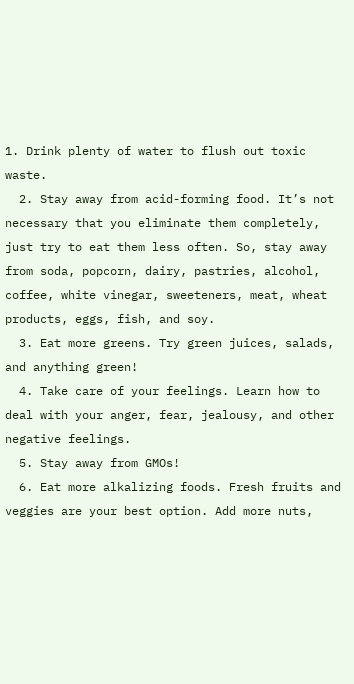1. Drink plenty of water to flush out toxic waste.
  2. Stay away from acid-forming food. It’s not necessary that you eliminate them completely, just try to eat them less often. So, stay away from soda, popcorn, dairy, pastries, alcohol, coffee, white vinegar, sweeteners, meat, wheat products, eggs, fish, and soy.
  3. Eat more greens. Try green juices, salads, and anything green!
  4. Take care of your feelings. Learn how to deal with your anger, fear, jealousy, and other negative feelings.
  5. Stay away from GMOs!
  6. Eat more alkalizing foods. Fresh fruits and veggies are your best option. Add more nuts,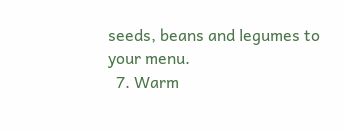seeds, beans and legumes to your menu.
  7. Warm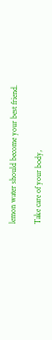lemon water should become your best friend.

Take care of your body,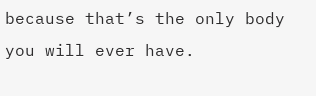because that’s the only body you will ever have.